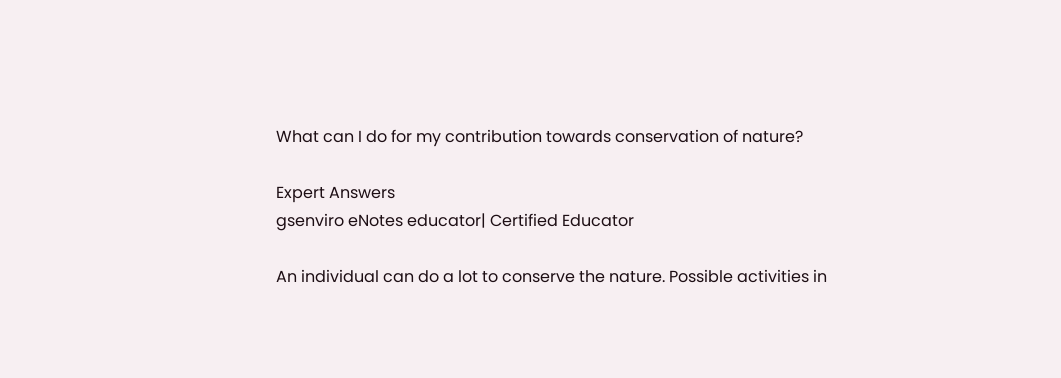What can I do for my contribution towards conservation of nature?

Expert Answers
gsenviro eNotes educator| Certified Educator

An individual can do a lot to conserve the nature. Possible activities in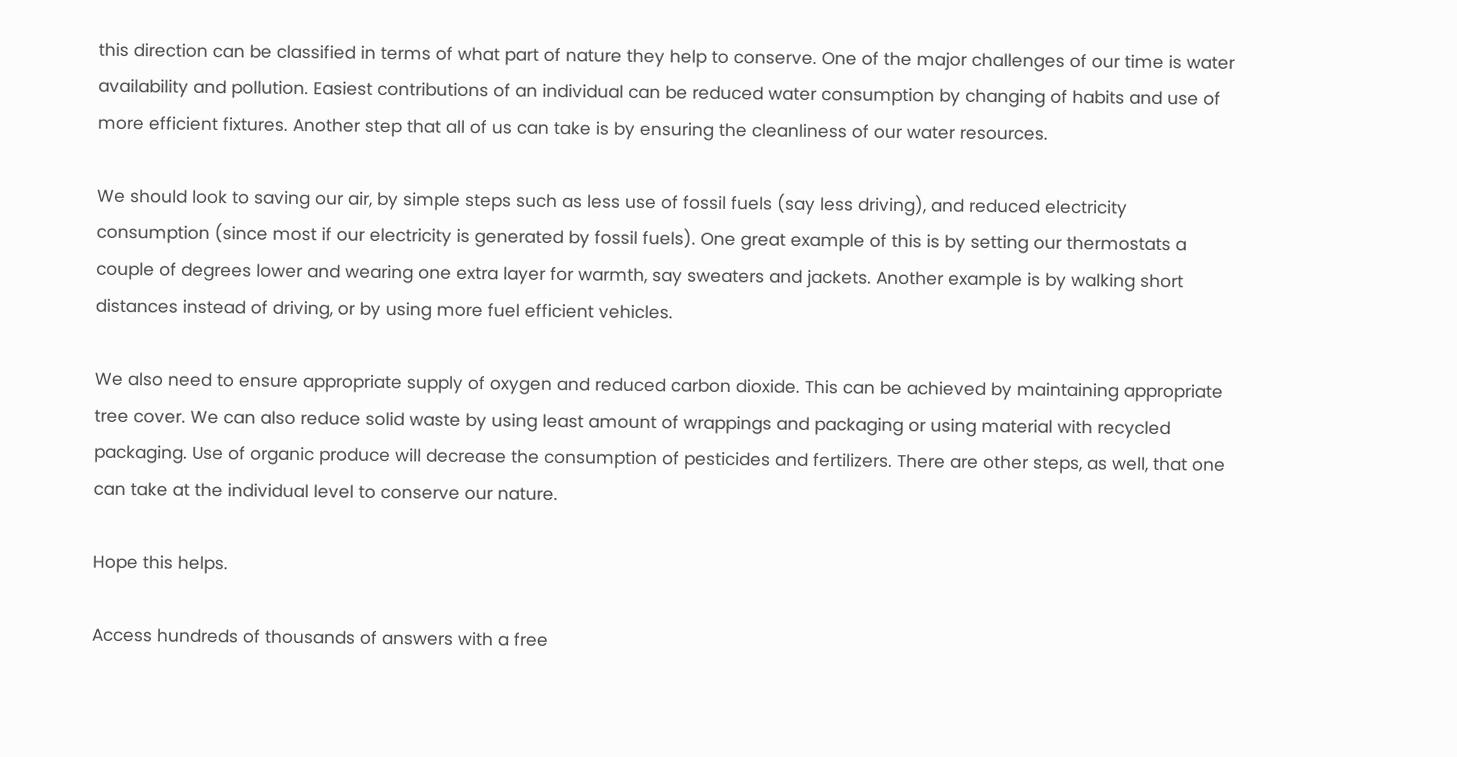this direction can be classified in terms of what part of nature they help to conserve. One of the major challenges of our time is water availability and pollution. Easiest contributions of an individual can be reduced water consumption by changing of habits and use of more efficient fixtures. Another step that all of us can take is by ensuring the cleanliness of our water resources.

We should look to saving our air, by simple steps such as less use of fossil fuels (say less driving), and reduced electricity consumption (since most if our electricity is generated by fossil fuels). One great example of this is by setting our thermostats a couple of degrees lower and wearing one extra layer for warmth, say sweaters and jackets. Another example is by walking short distances instead of driving, or by using more fuel efficient vehicles.

We also need to ensure appropriate supply of oxygen and reduced carbon dioxide. This can be achieved by maintaining appropriate tree cover. We can also reduce solid waste by using least amount of wrappings and packaging or using material with recycled packaging. Use of organic produce will decrease the consumption of pesticides and fertilizers. There are other steps, as well, that one can take at the individual level to conserve our nature.

Hope this helps.

Access hundreds of thousands of answers with a free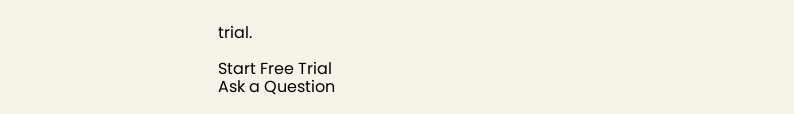trial.

Start Free Trial
Ask a Question